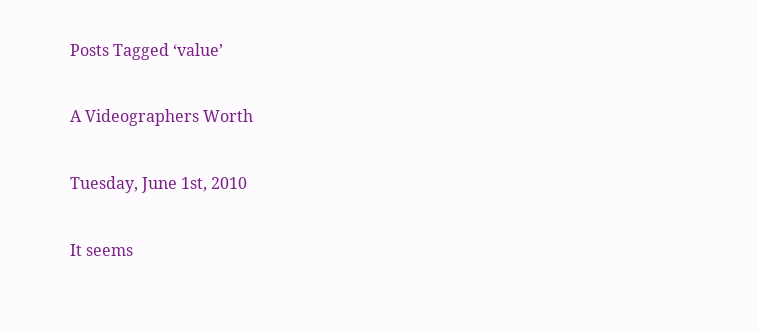Posts Tagged ‘value’

A Videographers Worth

Tuesday, June 1st, 2010

It seems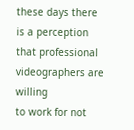these days there is a perception that professional videographers are willing
to work for not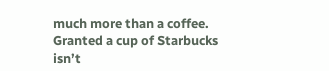much more than a coffee. Granted a cup of Starbucks isn’t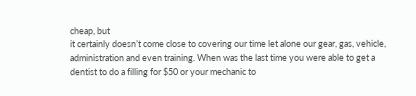cheap, but
it certainly doesn’t come close to covering our time let alone our gear, gas, vehicle,
administration and even training. When was the last time you were able to get a
dentist to do a filling for $50 or your mechanic to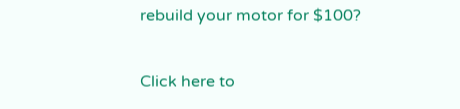rebuild your motor for $100?

Click here to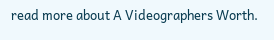read more about A Videographers Worth.